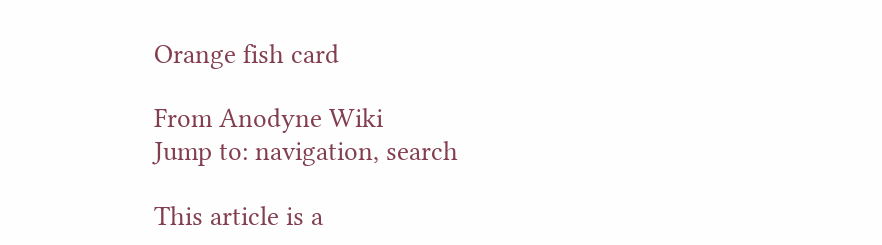Orange fish card

From Anodyne Wiki
Jump to: navigation, search

This article is a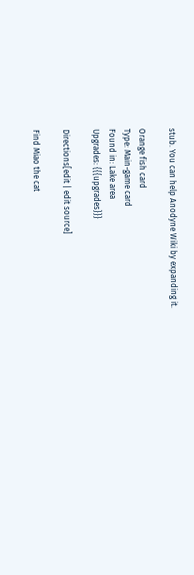stub. You can help Anodyne Wiki by expanding it.

Orange fish card
Type: Main-game card
Found in: Lake area
Upgrades: {{{upgrades}}}

Directions[edit | edit source]

Find Miao the cat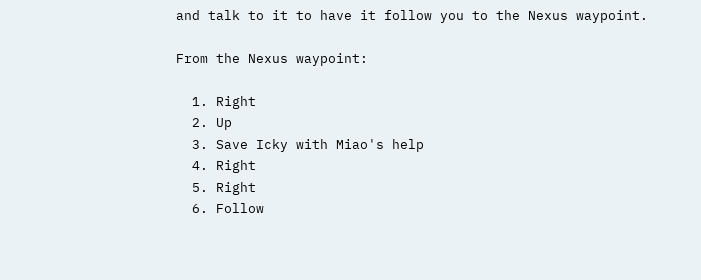and talk to it to have it follow you to the Nexus waypoint.

From the Nexus waypoint:

  1. Right
  2. Up
  3. Save Icky with Miao's help
  4. Right
  5. Right
  6. Follow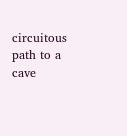circuitous path to a cave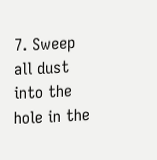7. Sweep all dust into the hole in the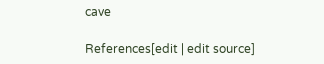cave

References[edit | edit source]